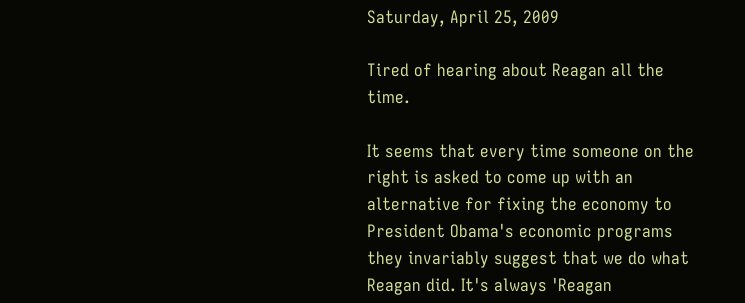Saturday, April 25, 2009

Tired of hearing about Reagan all the time.

It seems that every time someone on the right is asked to come up with an alternative for fixing the economy to President Obama's economic programs they invariably suggest that we do what Reagan did. It's always 'Reagan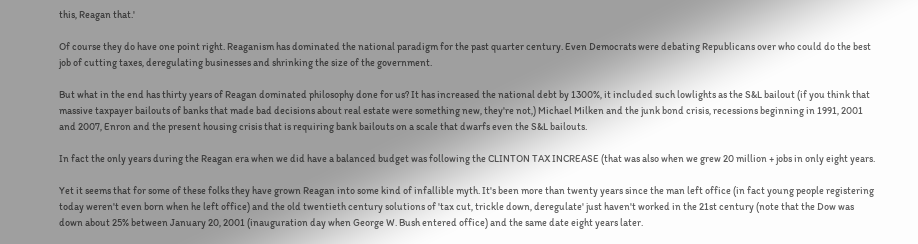this, Reagan that.'

Of course they do have one point right. Reaganism has dominated the national paradigm for the past quarter century. Even Democrats were debating Republicans over who could do the best job of cutting taxes, deregulating businesses and shrinking the size of the government.

But what in the end has thirty years of Reagan dominated philosophy done for us? It has increased the national debt by 1300%, it included such lowlights as the S&L bailout (if you think that massive taxpayer bailouts of banks that made bad decisions about real estate were something new, they're not,) Michael Milken and the junk bond crisis, recessions beginning in 1991, 2001 and 2007, Enron and the present housing crisis that is requiring bank bailouts on a scale that dwarfs even the S&L bailouts.

In fact the only years during the Reagan era when we did have a balanced budget was following the CLINTON TAX INCREASE (that was also when we grew 20 million + jobs in only eight years.

Yet it seems that for some of these folks they have grown Reagan into some kind of infallible myth. It's been more than twenty years since the man left office (in fact young people registering today weren't even born when he left office) and the old twentieth century solutions of 'tax cut, trickle down, deregulate' just haven't worked in the 21st century (note that the Dow was down about 25% between January 20, 2001 (inauguration day when George W. Bush entered office) and the same date eight years later.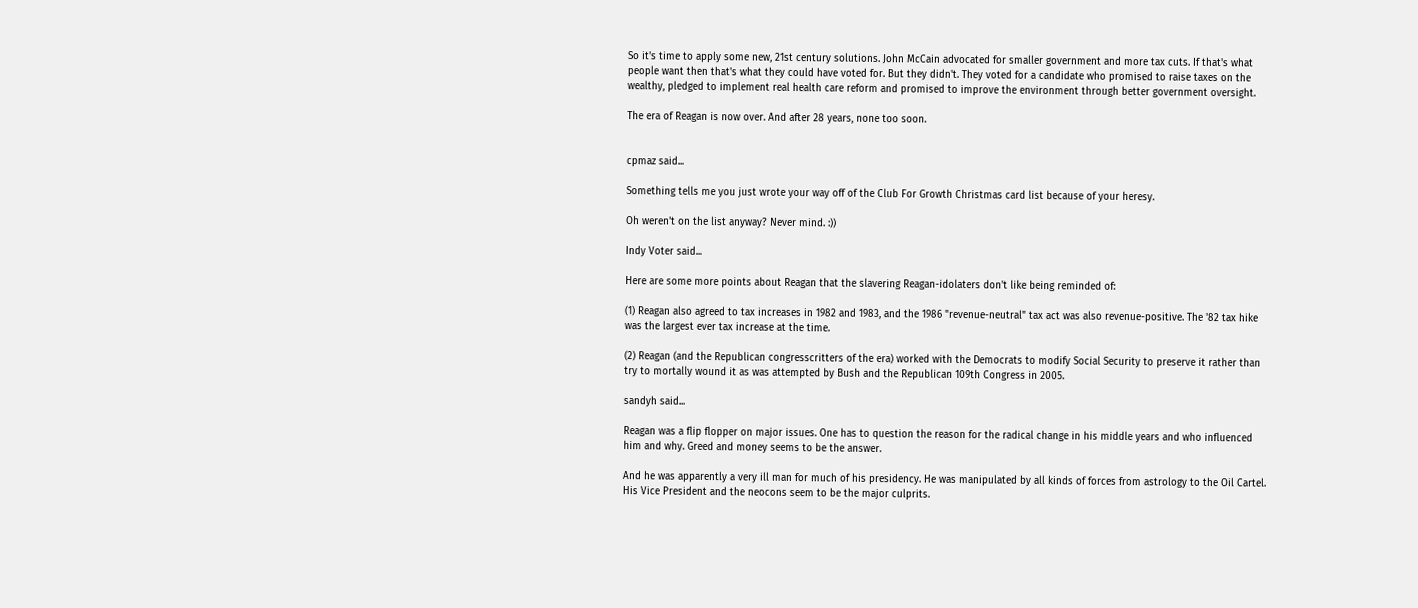So it's time to apply some new, 21st century solutions. John McCain advocated for smaller government and more tax cuts. If that's what people want then that's what they could have voted for. But they didn't. They voted for a candidate who promised to raise taxes on the wealthy, pledged to implement real health care reform and promised to improve the environment through better government oversight.

The era of Reagan is now over. And after 28 years, none too soon.


cpmaz said...

Something tells me you just wrote your way off of the Club For Growth Christmas card list because of your heresy.

Oh weren't on the list anyway? Never mind. :))

Indy Voter said...

Here are some more points about Reagan that the slavering Reagan-idolaters don't like being reminded of:

(1) Reagan also agreed to tax increases in 1982 and 1983, and the 1986 "revenue-neutral" tax act was also revenue-positive. The '82 tax hike was the largest ever tax increase at the time.

(2) Reagan (and the Republican congresscritters of the era) worked with the Democrats to modify Social Security to preserve it rather than try to mortally wound it as was attempted by Bush and the Republican 109th Congress in 2005.

sandyh said...

Reagan was a flip flopper on major issues. One has to question the reason for the radical change in his middle years and who influenced him and why. Greed and money seems to be the answer.

And he was apparently a very ill man for much of his presidency. He was manipulated by all kinds of forces from astrology to the Oil Cartel. His Vice President and the neocons seem to be the major culprits.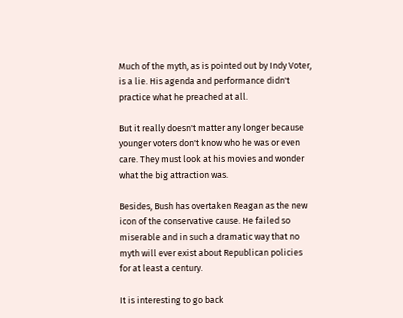Much of the myth, as is pointed out by Indy Voter, is a lie. His agenda and performance didn't practice what he preached at all.

But it really doesn't matter any longer because younger voters don't know who he was or even care. They must look at his movies and wonder what the big attraction was.

Besides, Bush has overtaken Reagan as the new icon of the conservative cause. He failed so miserable and in such a dramatic way that no myth will ever exist about Republican policies for at least a century.

It is interesting to go back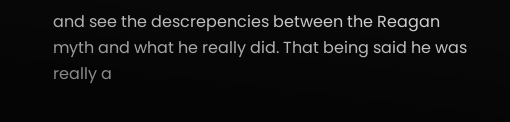and see the descrepencies between the Reagan myth and what he really did. That being said he was really a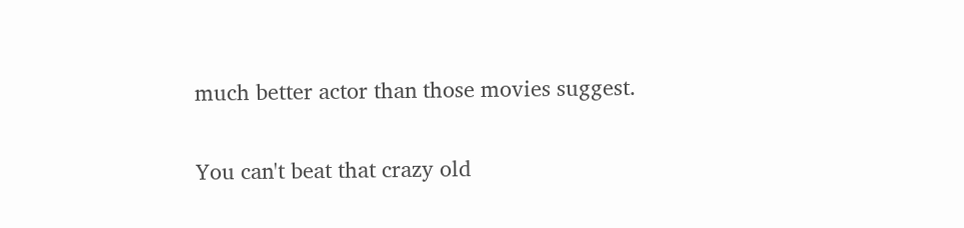much better actor than those movies suggest.

You can't beat that crazy old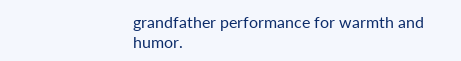grandfather performance for warmth and humor.